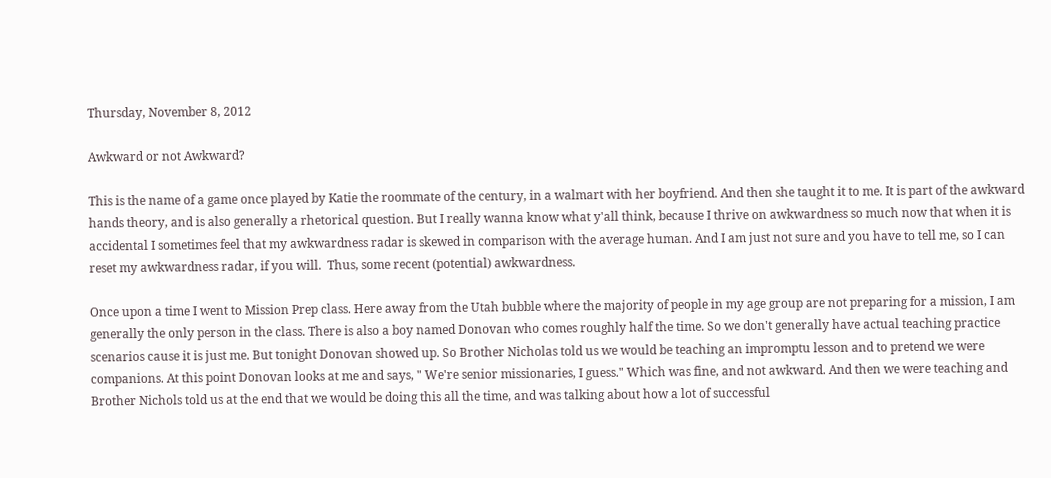Thursday, November 8, 2012

Awkward or not Awkward?

This is the name of a game once played by Katie the roommate of the century, in a walmart with her boyfriend. And then she taught it to me. It is part of the awkward hands theory, and is also generally a rhetorical question. But I really wanna know what y'all think, because I thrive on awkwardness so much now that when it is accidental I sometimes feel that my awkwardness radar is skewed in comparison with the average human. And I am just not sure and you have to tell me, so I can reset my awkwardness radar, if you will.  Thus, some recent (potential) awkwardness.

Once upon a time I went to Mission Prep class. Here away from the Utah bubble where the majority of people in my age group are not preparing for a mission, I am generally the only person in the class. There is also a boy named Donovan who comes roughly half the time. So we don't generally have actual teaching practice scenarios cause it is just me. But tonight Donovan showed up. So Brother Nicholas told us we would be teaching an impromptu lesson and to pretend we were companions. At this point Donovan looks at me and says, " We're senior missionaries, I guess." Which was fine, and not awkward. And then we were teaching and Brother Nichols told us at the end that we would be doing this all the time, and was talking about how a lot of successful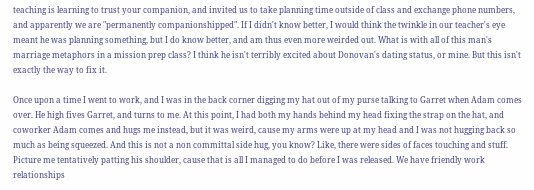teaching is learning to trust your companion, and invited us to take planning time outside of class and exchange phone numbers, and apparently we are "permanently companionshipped". If I didn't know better, I would think the twinkle in our teacher's eye meant he was planning something, but I do know better, and am thus even more weirded out. What is with all of this man's marriage metaphors in a mission prep class? I think he isn't terribly excited about Donovan's dating status, or mine. But this isn't exactly the way to fix it.

Once upon a time I went to work, and I was in the back corner digging my hat out of my purse talking to Garret when Adam comes over. He high fives Garret, and turns to me. At this point, I had both my hands behind my head fixing the strap on the hat, and coworker Adam comes and hugs me instead, but it was weird, cause my arms were up at my head and I was not hugging back so much as being squeezed. And this is not a non committal side hug, you know? Like, there were sides of faces touching and stuff. Picture me tentatively patting his shoulder, cause that is all I managed to do before I was released. We have friendly work relationships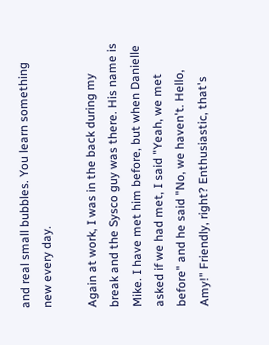and real small bubbles. You learn something new every day.

Again at work, I was in the back during my break and the Sysco guy was there. His name is Mike. I have met him before, but when Danielle asked if we had met, I said "Yeah, we met before" and he said "No, we haven't. Hello, Amy!" Friendly, right? Enthusiastic, that's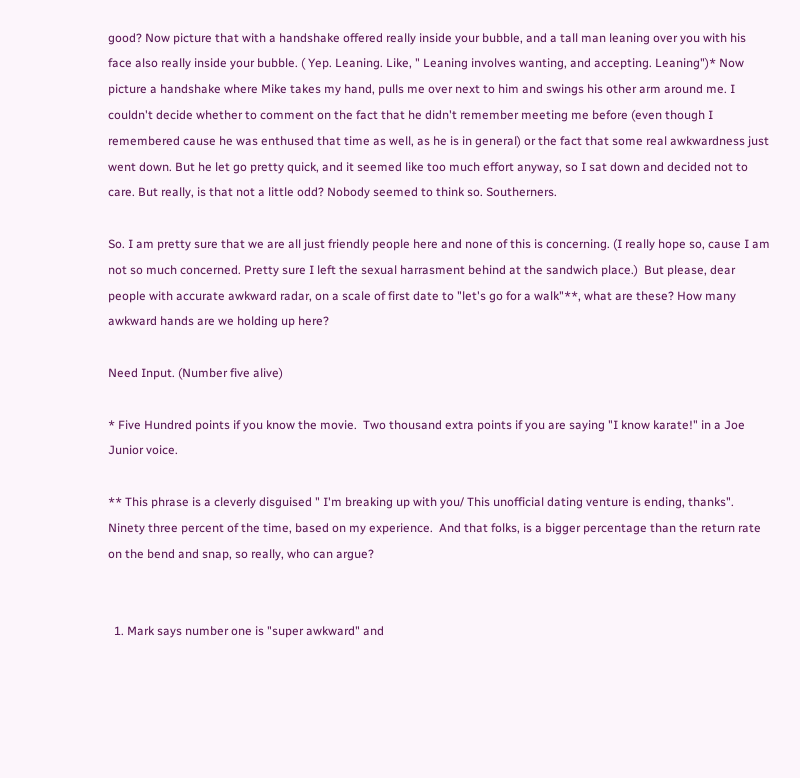good? Now picture that with a handshake offered really inside your bubble, and a tall man leaning over you with his face also really inside your bubble. ( Yep. Leaning. Like, " Leaning involves wanting, and accepting. Leaning")* Now picture a handshake where Mike takes my hand, pulls me over next to him and swings his other arm around me. I couldn't decide whether to comment on the fact that he didn't remember meeting me before (even though I remembered cause he was enthused that time as well, as he is in general) or the fact that some real awkwardness just went down. But he let go pretty quick, and it seemed like too much effort anyway, so I sat down and decided not to care. But really, is that not a little odd? Nobody seemed to think so. Southerners.

So. I am pretty sure that we are all just friendly people here and none of this is concerning. (I really hope so, cause I am not so much concerned. Pretty sure I left the sexual harrasment behind at the sandwich place.)  But please, dear people with accurate awkward radar, on a scale of first date to "let's go for a walk"**, what are these? How many awkward hands are we holding up here?

Need Input. (Number five alive)

* Five Hundred points if you know the movie.  Two thousand extra points if you are saying "I know karate!" in a Joe Junior voice.

** This phrase is a cleverly disguised " I'm breaking up with you/ This unofficial dating venture is ending, thanks". Ninety three percent of the time, based on my experience.  And that folks, is a bigger percentage than the return rate on the bend and snap, so really, who can argue?


  1. Mark says number one is "super awkward" and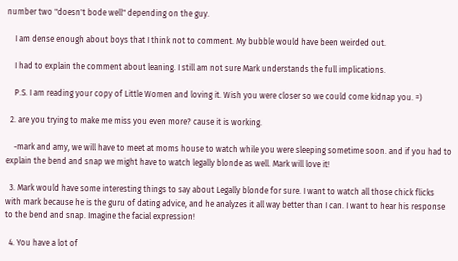number two "doesn't bode well" depending on the guy.

    I am dense enough about boys that I think not to comment. My bubble would have been weirded out.

    I had to explain the comment about leaning. I still am not sure Mark understands the full implications.

    P.S. I am reading your copy of Little Women and loving it. Wish you were closer so we could come kidnap you. =)

  2. are you trying to make me miss you even more? cause it is working.

    -mark and amy, we will have to meet at moms house to watch while you were sleeping sometime soon. and if you had to explain the bend and snap we might have to watch legally blonde as well. Mark will love it!

  3. Mark would have some interesting things to say about Legally blonde for sure. I want to watch all those chick flicks with mark because he is the guru of dating advice, and he analyzes it all way better than I can. I want to hear his response to the bend and snap. Imagine the facial expression!

  4. You have a lot of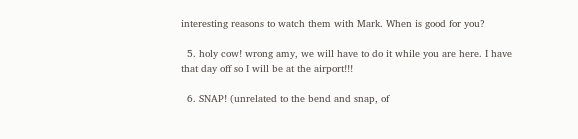interesting reasons to watch them with Mark. When is good for you?

  5. holy cow! wrong amy, we will have to do it while you are here. I have that day off so I will be at the airport!!!

  6. SNAP! (unrelated to the bend and snap, of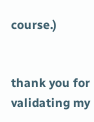course.)


thank you for validating my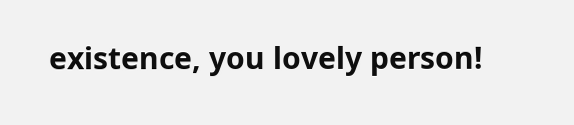existence, you lovely person!